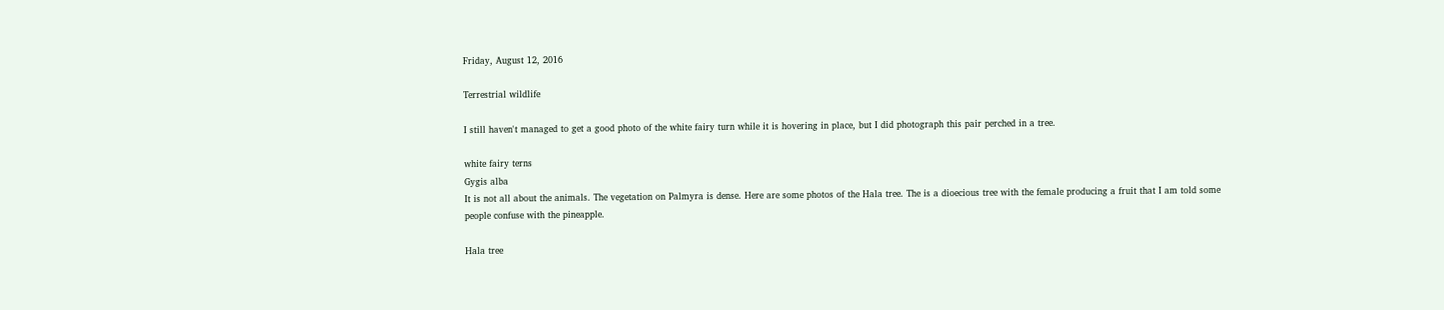Friday, August 12, 2016

Terrestrial wildlife

I still haven't managed to get a good photo of the white fairy turn while it is hovering in place, but I did photograph this pair perched in a tree.

white fairy terns
Gygis alba
It is not all about the animals. The vegetation on Palmyra is dense. Here are some photos of the Hala tree. The is a dioecious tree with the female producing a fruit that I am told some people confuse with the pineapple.

Hala tree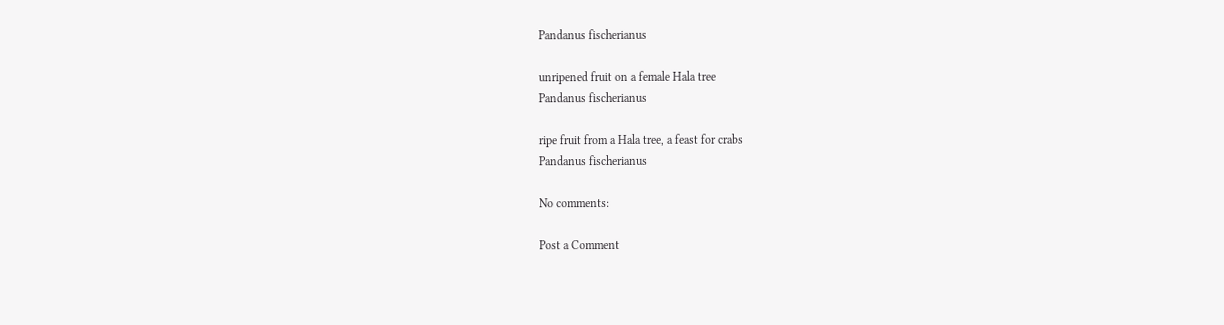Pandanus fischerianus

unripened fruit on a female Hala tree
Pandanus fischerianus

ripe fruit from a Hala tree, a feast for crabs
Pandanus fischerianus

No comments:

Post a Comment